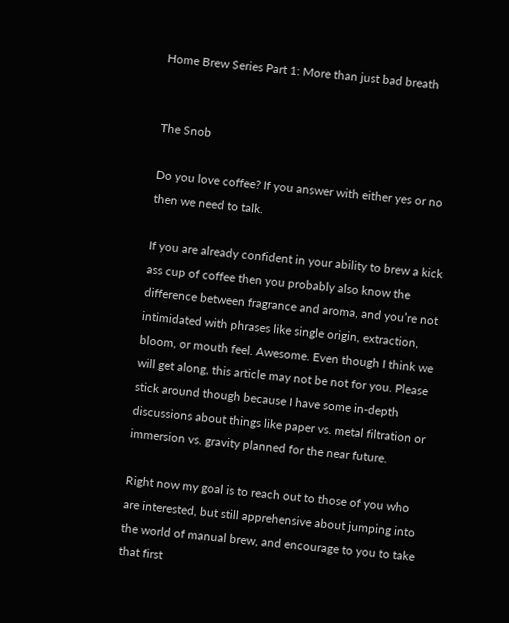Home Brew Series Part 1: More than just bad breath


The Snob

Do you love coffee? If you answer with either yes or no then we need to talk.

If you are already confident in your ability to brew a kick ass cup of coffee then you probably also know the difference between fragrance and aroma, and you’re not intimidated with phrases like single origin, extraction, bloom, or mouth feel. Awesome. Even though I think we will get along, this article may not be not for you. Please stick around though because I have some in-depth discussions about things like paper vs. metal filtration or immersion vs. gravity planned for the near future.

Right now my goal is to reach out to those of you who are interested, but still apprehensive about jumping into the world of manual brew, and encourage to you to take that first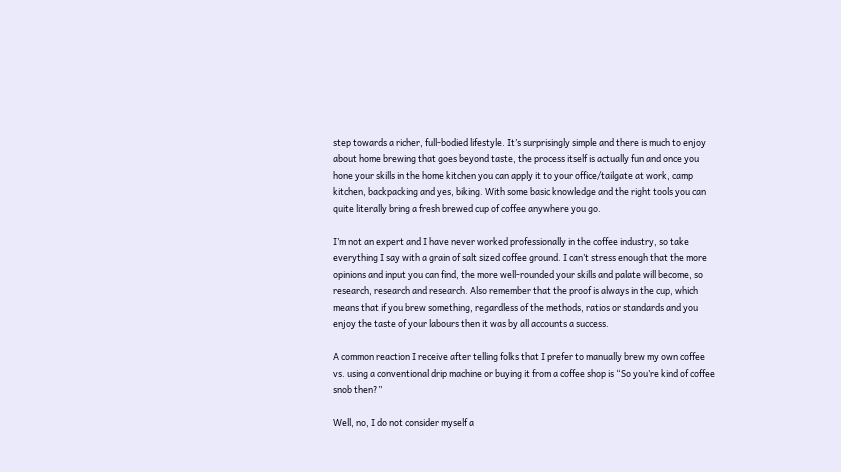step towards a richer, full-bodied lifestyle. It’s surprisingly simple and there is much to enjoy about home brewing that goes beyond taste, the process itself is actually fun and once you hone your skills in the home kitchen you can apply it to your office/tailgate at work, camp kitchen, backpacking and yes, biking. With some basic knowledge and the right tools you can quite literally bring a fresh brewed cup of coffee anywhere you go.

I’m not an expert and I have never worked professionally in the coffee industry, so take everything I say with a grain of salt sized coffee ground. I can’t stress enough that the more opinions and input you can find, the more well-rounded your skills and palate will become, so research, research and research. Also remember that the proof is always in the cup, which means that if you brew something, regardless of the methods, ratios or standards and you enjoy the taste of your labours then it was by all accounts a success.

A common reaction I receive after telling folks that I prefer to manually brew my own coffee vs. using a conventional drip machine or buying it from a coffee shop is “So you’re kind of coffee snob then?”

Well, no, I do not consider myself a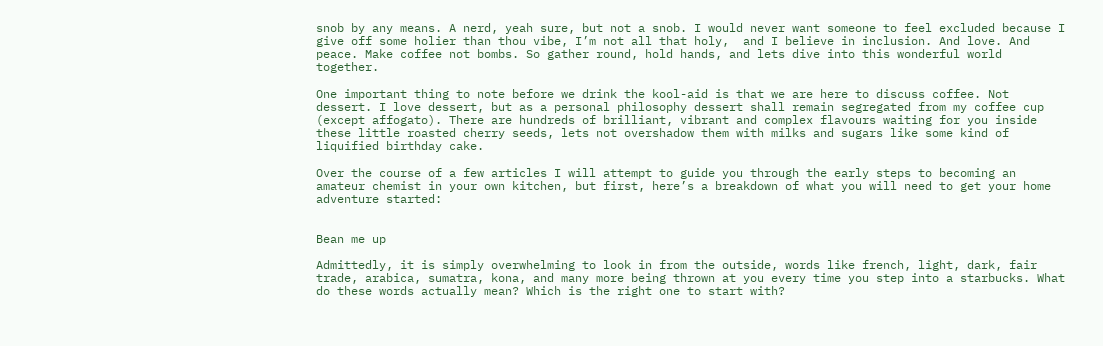snob by any means. A nerd, yeah sure, but not a snob. I would never want someone to feel excluded because I give off some holier than thou vibe, I’m not all that holy,  and I believe in inclusion. And love. And peace. Make coffee not bombs. So gather round, hold hands, and lets dive into this wonderful world together.

One important thing to note before we drink the kool-aid is that we are here to discuss coffee. Not dessert. I love dessert, but as a personal philosophy dessert shall remain segregated from my coffee cup (except affogato). There are hundreds of brilliant, vibrant and complex flavours waiting for you inside these little roasted cherry seeds, lets not overshadow them with milks and sugars like some kind of liquified birthday cake.

Over the course of a few articles I will attempt to guide you through the early steps to becoming an amateur chemist in your own kitchen, but first, here’s a breakdown of what you will need to get your home adventure started:


Bean me up

Admittedly, it is simply overwhelming to look in from the outside, words like french, light, dark, fair trade, arabica, sumatra, kona, and many more being thrown at you every time you step into a starbucks. What do these words actually mean? Which is the right one to start with?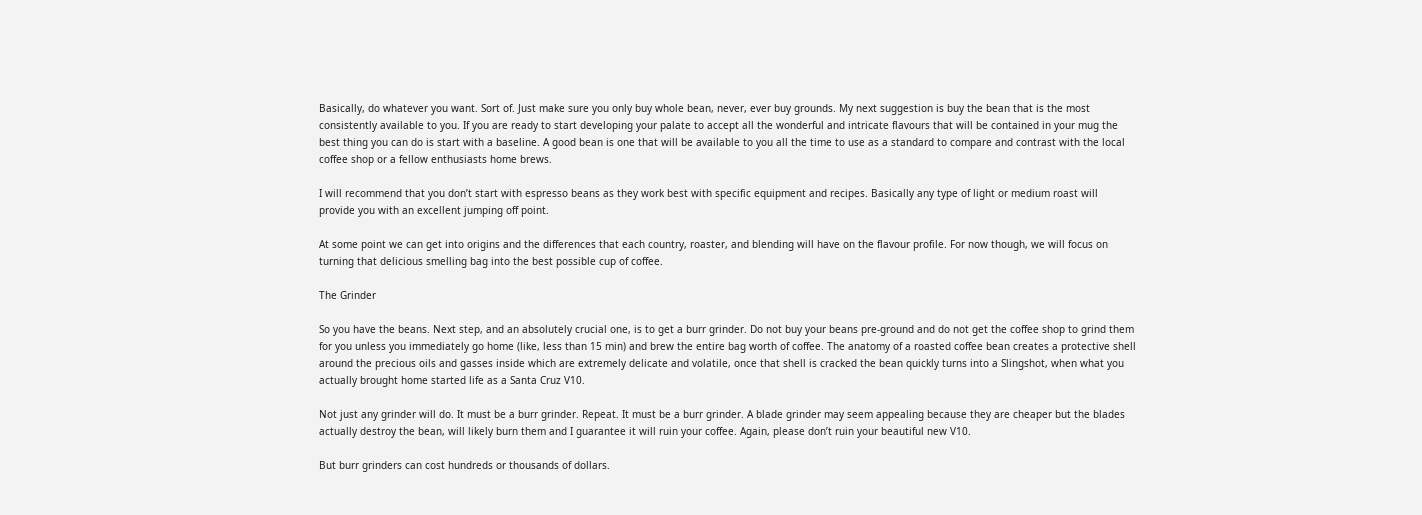Basically, do whatever you want. Sort of. Just make sure you only buy whole bean, never, ever buy grounds. My next suggestion is buy the bean that is the most consistently available to you. If you are ready to start developing your palate to accept all the wonderful and intricate flavours that will be contained in your mug the best thing you can do is start with a baseline. A good bean is one that will be available to you all the time to use as a standard to compare and contrast with the local coffee shop or a fellow enthusiasts home brews.

I will recommend that you don’t start with espresso beans as they work best with specific equipment and recipes. Basically any type of light or medium roast will provide you with an excellent jumping off point.

At some point we can get into origins and the differences that each country, roaster, and blending will have on the flavour profile. For now though, we will focus on turning that delicious smelling bag into the best possible cup of coffee.

The Grinder

So you have the beans. Next step, and an absolutely crucial one, is to get a burr grinder. Do not buy your beans pre-ground and do not get the coffee shop to grind them for you unless you immediately go home (like, less than 15 min) and brew the entire bag worth of coffee. The anatomy of a roasted coffee bean creates a protective shell around the precious oils and gasses inside which are extremely delicate and volatile, once that shell is cracked the bean quickly turns into a Slingshot, when what you actually brought home started life as a Santa Cruz V10.

Not just any grinder will do. It must be a burr grinder. Repeat. It must be a burr grinder. A blade grinder may seem appealing because they are cheaper but the blades actually destroy the bean, will likely burn them and I guarantee it will ruin your coffee. Again, please don’t ruin your beautiful new V10.

But burr grinders can cost hundreds or thousands of dollars.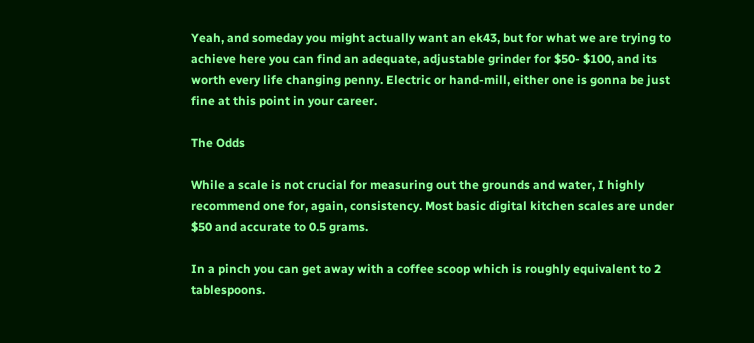Yeah, and someday you might actually want an ek43, but for what we are trying to achieve here you can find an adequate, adjustable grinder for $50- $100, and its worth every life changing penny. Electric or hand-mill, either one is gonna be just fine at this point in your career.

The Odds

While a scale is not crucial for measuring out the grounds and water, I highly recommend one for, again, consistency. Most basic digital kitchen scales are under $50 and accurate to 0.5 grams.

In a pinch you can get away with a coffee scoop which is roughly equivalent to 2 tablespoons.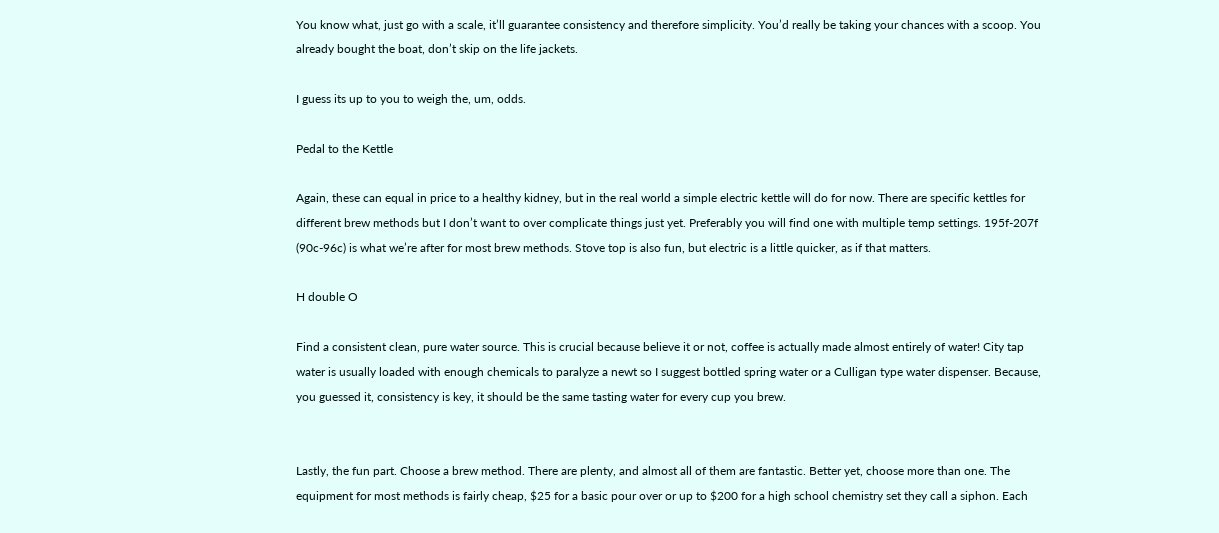You know what, just go with a scale, it’ll guarantee consistency and therefore simplicity. You’d really be taking your chances with a scoop. You already bought the boat, don’t skip on the life jackets.

I guess its up to you to weigh the, um, odds.

Pedal to the Kettle

Again, these can equal in price to a healthy kidney, but in the real world a simple electric kettle will do for now. There are specific kettles for different brew methods but I don’t want to over complicate things just yet. Preferably you will find one with multiple temp settings. 195f-207f (90c-96c) is what we’re after for most brew methods. Stove top is also fun, but electric is a little quicker, as if that matters.

H double O

Find a consistent clean, pure water source. This is crucial because believe it or not, coffee is actually made almost entirely of water! City tap water is usually loaded with enough chemicals to paralyze a newt so I suggest bottled spring water or a Culligan type water dispenser. Because, you guessed it, consistency is key, it should be the same tasting water for every cup you brew.


Lastly, the fun part. Choose a brew method. There are plenty, and almost all of them are fantastic. Better yet, choose more than one. The equipment for most methods is fairly cheap, $25 for a basic pour over or up to $200 for a high school chemistry set they call a siphon. Each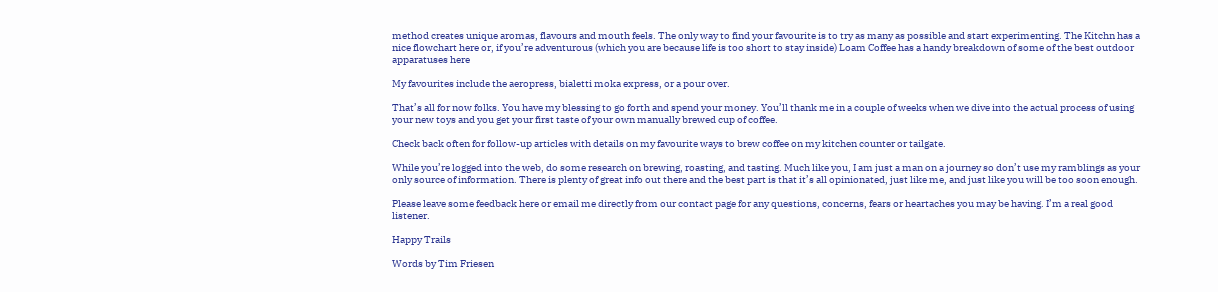method creates unique aromas, flavours and mouth feels. The only way to find your favourite is to try as many as possible and start experimenting. The Kitchn has a nice flowchart here or, if you’re adventurous (which you are because life is too short to stay inside) Loam Coffee has a handy breakdown of some of the best outdoor apparatuses here

My favourites include the aeropress, bialetti moka express, or a pour over.

That’s all for now folks. You have my blessing to go forth and spend your money. You’ll thank me in a couple of weeks when we dive into the actual process of using your new toys and you get your first taste of your own manually brewed cup of coffee.

Check back often for follow-up articles with details on my favourite ways to brew coffee on my kitchen counter or tailgate.

While you’re logged into the web, do some research on brewing, roasting, and tasting. Much like you, I am just a man on a journey so don’t use my ramblings as your only source of information. There is plenty of great info out there and the best part is that it’s all opinionated, just like me, and just like you will be too soon enough.

Please leave some feedback here or email me directly from our contact page for any questions, concerns, fears or heartaches you may be having. I’m a real good listener.

Happy Trails

Words by Tim Friesen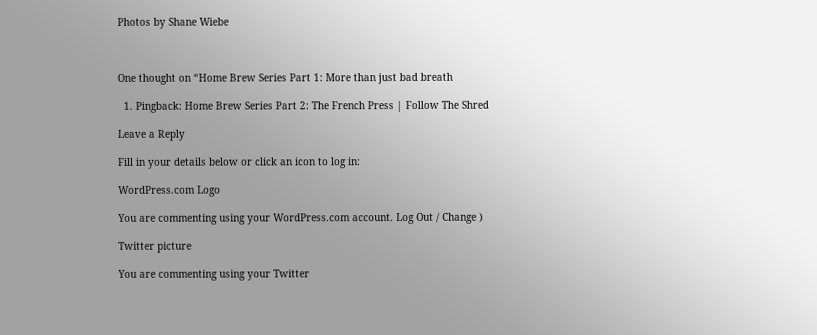Photos by Shane Wiebe



One thought on “Home Brew Series Part 1: More than just bad breath

  1. Pingback: Home Brew Series Part 2: The French Press | Follow The Shred

Leave a Reply

Fill in your details below or click an icon to log in:

WordPress.com Logo

You are commenting using your WordPress.com account. Log Out / Change )

Twitter picture

You are commenting using your Twitter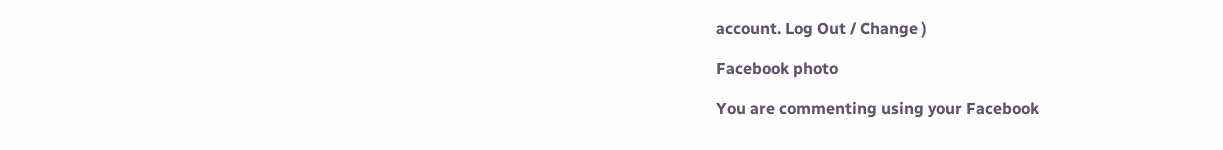account. Log Out / Change )

Facebook photo

You are commenting using your Facebook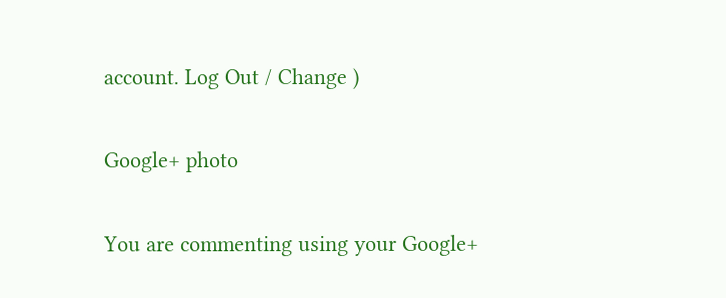account. Log Out / Change )

Google+ photo

You are commenting using your Google+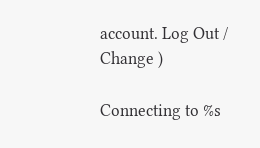account. Log Out / Change )

Connecting to %s